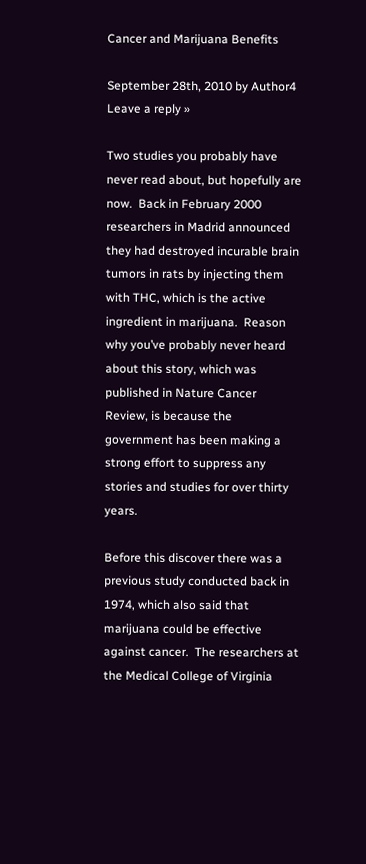Cancer and Marijuana Benefits

September 28th, 2010 by Author4 Leave a reply »

Two studies you probably have never read about, but hopefully are now.  Back in February 2000 researchers in Madrid announced they had destroyed incurable brain tumors in rats by injecting them with THC, which is the active ingredient in marijuana.  Reason why you’ve probably never heard about this story, which was published in Nature Cancer Review, is because the government has been making a strong effort to suppress any stories and studies for over thirty years.

Before this discover there was a previous study conducted back in 1974, which also said that marijuana could be effective against cancer.  The researchers at the Medical College of Virginia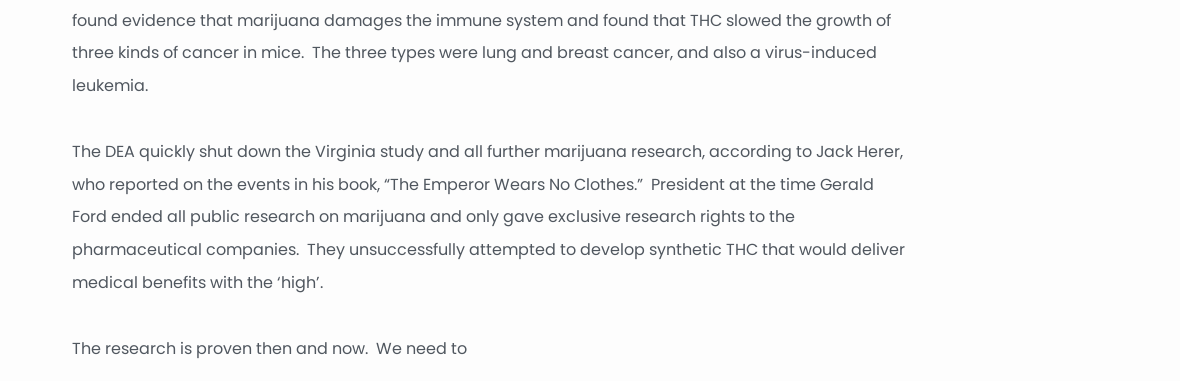found evidence that marijuana damages the immune system and found that THC slowed the growth of three kinds of cancer in mice.  The three types were lung and breast cancer, and also a virus-induced leukemia.

The DEA quickly shut down the Virginia study and all further marijuana research, according to Jack Herer, who reported on the events in his book, “The Emperor Wears No Clothes.”  President at the time Gerald Ford ended all public research on marijuana and only gave exclusive research rights to the pharmaceutical companies.  They unsuccessfully attempted to develop synthetic THC that would deliver medical benefits with the ‘high’.

The research is proven then and now.  We need to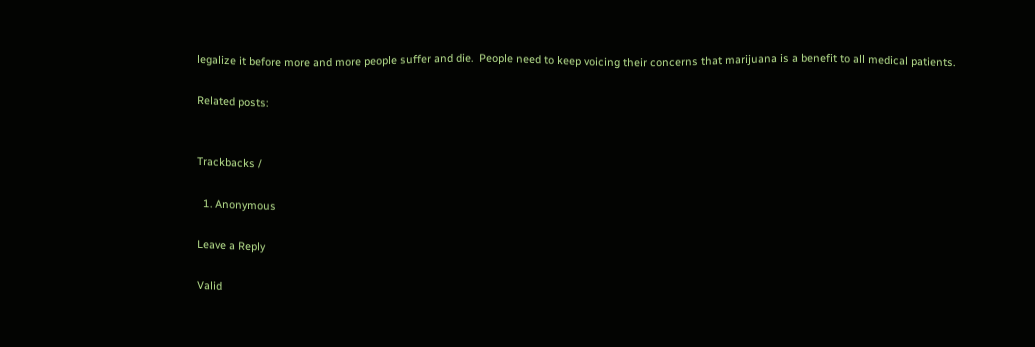legalize it before more and more people suffer and die.  People need to keep voicing their concerns that marijuana is a benefit to all medical patients.

Related posts:


Trackbacks /

  1. Anonymous

Leave a Reply

Valid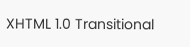XHTML 1.0 Transitional